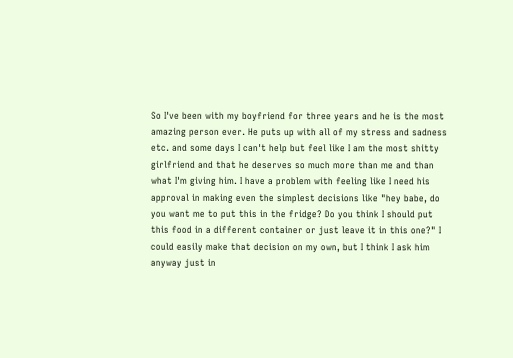So I've been with my boyfriend for three years and he is the most amazing person ever. He puts up with all of my stress and sadness etc. and some days I can't help but feel like I am the most shitty girlfriend and that he deserves so much more than me and than what I'm giving him. I have a problem with feeling like I need his approval in making even the simplest decisions like "hey babe, do you want me to put this in the fridge? Do you think I should put this food in a different container or just leave it in this one?" I could easily make that decision on my own, but I think I ask him anyway just in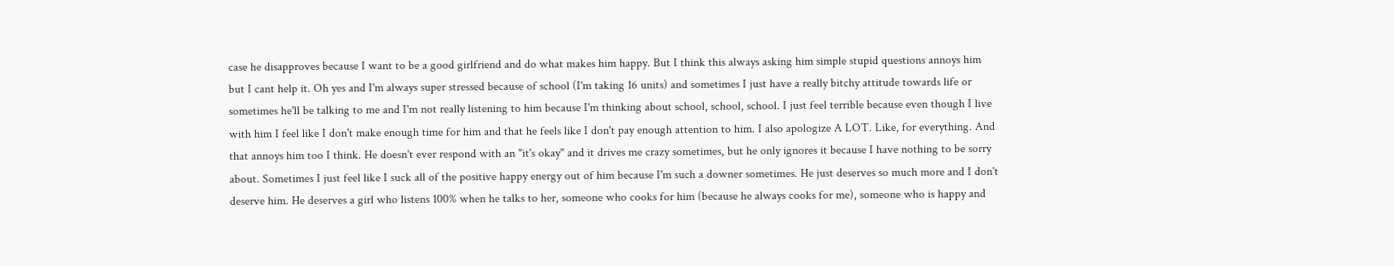case he disapproves because I want to be a good girlfriend and do what makes him happy. But I think this always asking him simple stupid questions annoys him but I cant help it. Oh yes and I'm always super stressed because of school (I'm taking 16 units) and sometimes I just have a really bitchy attitude towards life or sometimes he'll be talking to me and I'm not really listening to him because I'm thinking about school, school, school. I just feel terrible because even though I live with him I feel like I don't make enough time for him and that he feels like I don't pay enough attention to him. I also apologize A LOT. Like, for everything. And that annoys him too I think. He doesn't ever respond with an "it's okay" and it drives me crazy sometimes, but he only ignores it because I have nothing to be sorry about. Sometimes I just feel like I suck all of the positive happy energy out of him because I'm such a downer sometimes. He just deserves so much more and I don't deserve him. He deserves a girl who listens 100% when he talks to her, someone who cooks for him (because he always cooks for me), someone who is happy and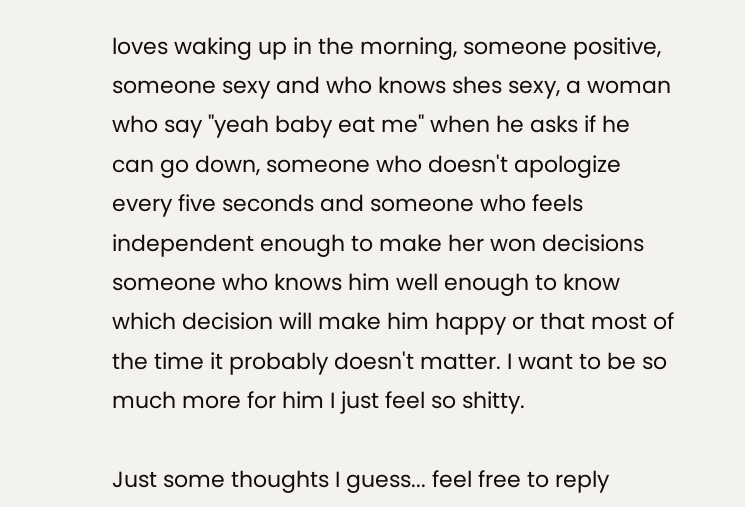loves waking up in the morning, someone positive, someone sexy and who knows shes sexy, a woman who say "yeah baby eat me" when he asks if he can go down, someone who doesn't apologize every five seconds and someone who feels independent enough to make her won decisions someone who knows him well enough to know which decision will make him happy or that most of the time it probably doesn't matter. I want to be so much more for him I just feel so shitty.

Just some thoughts I guess... feel free to reply